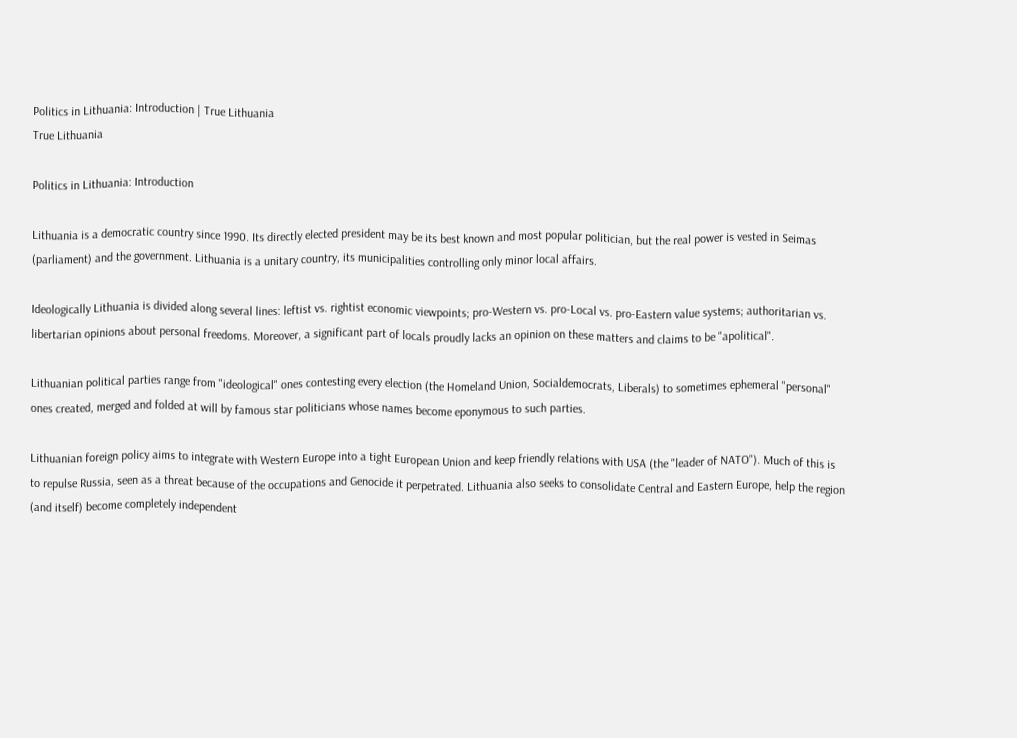Politics in Lithuania: Introduction | True Lithuania
True Lithuania

Politics in Lithuania: Introduction

Lithuania is a democratic country since 1990. Its directly elected president may be its best known and most popular politician, but the real power is vested in Seimas (parliament) and the government. Lithuania is a unitary country, its municipalities controlling only minor local affairs.

Ideologically Lithuania is divided along several lines: leftist vs. rightist economic viewpoints; pro-Western vs. pro-Local vs. pro-Eastern value systems; authoritarian vs. libertarian opinions about personal freedoms. Moreover, a significant part of locals proudly lacks an opinion on these matters and claims to be "apolitical".

Lithuanian political parties range from "ideological" ones contesting every election (the Homeland Union, Socialdemocrats, Liberals) to sometimes ephemeral "personal" ones created, merged and folded at will by famous star politicians whose names become eponymous to such parties.

Lithuanian foreign policy aims to integrate with Western Europe into a tight European Union and keep friendly relations with USA (the "leader of NATO"). Much of this is to repulse Russia, seen as a threat because of the occupations and Genocide it perpetrated. Lithuania also seeks to consolidate Central and Eastern Europe, help the region (and itself) become completely independent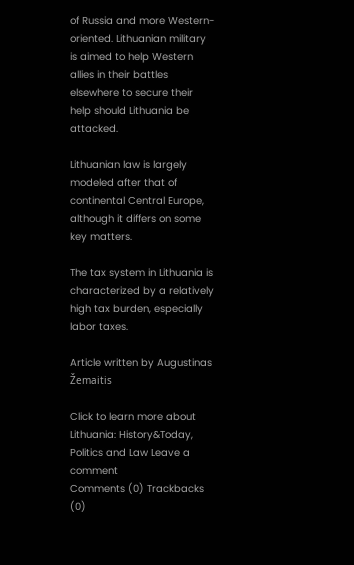of Russia and more Western-oriented. Lithuanian military is aimed to help Western allies in their battles elsewhere to secure their help should Lithuania be attacked.

Lithuanian law is largely modeled after that of continental Central Europe, although it differs on some key matters.

The tax system in Lithuania is characterized by a relatively high tax burden, especially labor taxes.

Article written by Augustinas Žemaitis

Click to learn more about Lithuania: History&Today, Politics and Law Leave a comment
Comments (0) Trackbacks (0)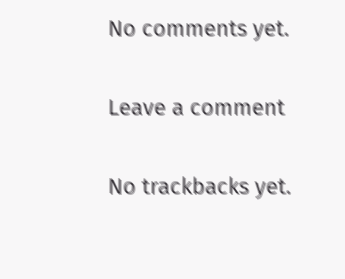No comments yet.

Leave a comment

No trackbacks yet.